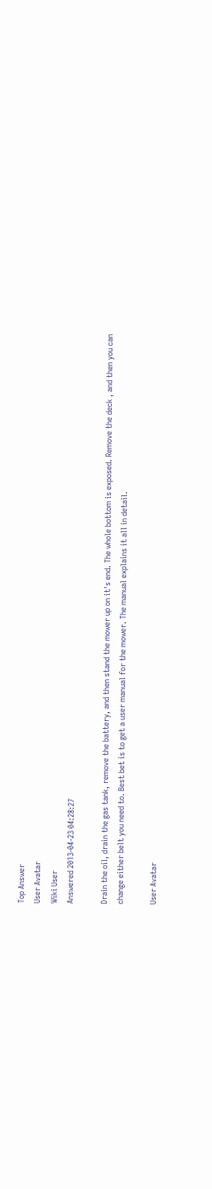Top Answer
User Avatar
Wiki User
Answered 2013-04-23 04:28:27

Drain the oil, drain the gas tank, remove the battery, and then stand the mower up on it's end. The whole bottom is exposed. Remove the deck , and then you can change either belt you need to. Best bet is to get a user manual for the mower. The manual explains it all in detail.

User Avatar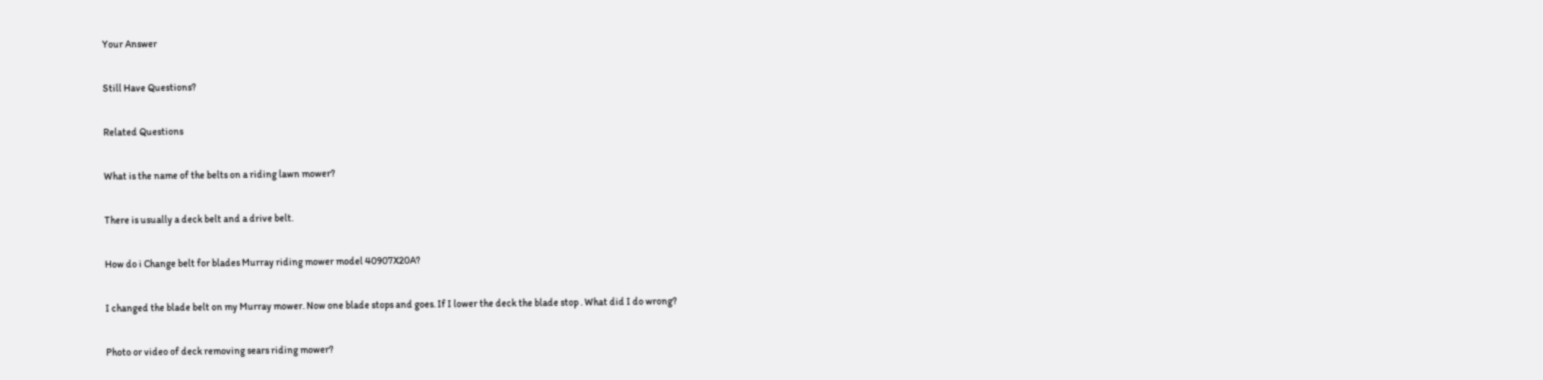Your Answer

Still Have Questions?

Related Questions

What is the name of the belts on a riding lawn mower?

There is usually a deck belt and a drive belt.

How do i Change belt for blades Murray riding mower model 40907X20A?

I changed the blade belt on my Murray mower. Now one blade stops and goes. If I lower the deck the blade stop . What did I do wrong?

Photo or video of deck removing sears riding mower?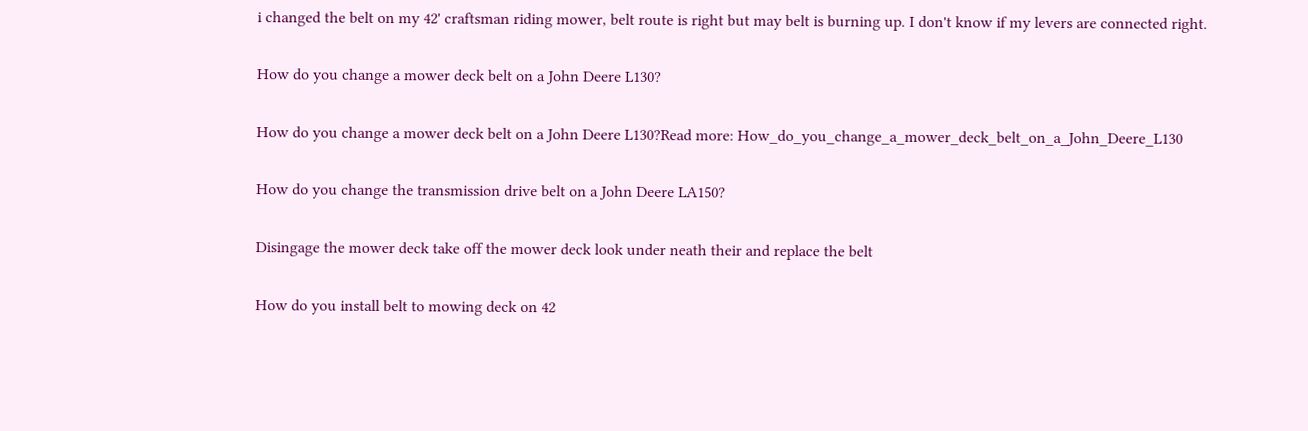i changed the belt on my 42' craftsman riding mower, belt route is right but may belt is burning up. I don't know if my levers are connected right.

How do you change a mower deck belt on a John Deere L130?

How do you change a mower deck belt on a John Deere L130?Read more: How_do_you_change_a_mower_deck_belt_on_a_John_Deere_L130

How do you change the transmission drive belt on a John Deere LA150?

Disingage the mower deck take off the mower deck look under neath their and replace the belt

How do you install belt to mowing deck on 42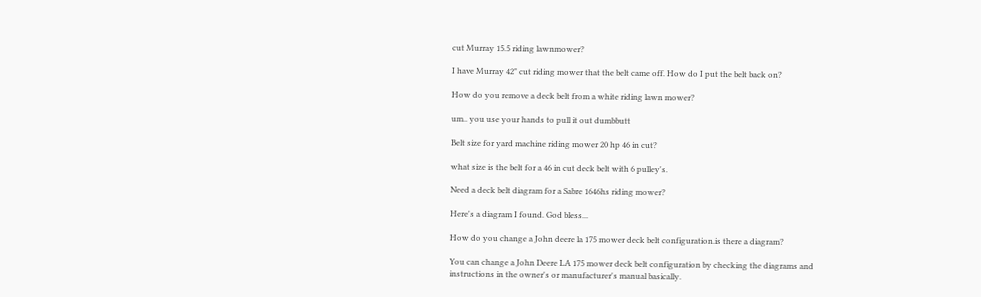cut Murray 15.5 riding lawnmower?

I have Murray 42" cut riding mower that the belt came off. How do I put the belt back on?

How do you remove a deck belt from a white riding lawn mower?

um.. you use your hands to pull it out dumbbutt

Belt size for yard machine riding mower 20 hp 46 in cut?

what size is the belt for a 46 in cut deck belt with 6 pulley's.

Need a deck belt diagram for a Sabre 1646hs riding mower?

Here's a diagram I found. God bless...

How do you change a John deere la 175 mower deck belt configuration.is there a diagram?

You can change a John Deere LA 175 mower deck belt configuration by checking the diagrams and instructions in the owner's or manufacturer's manual basically.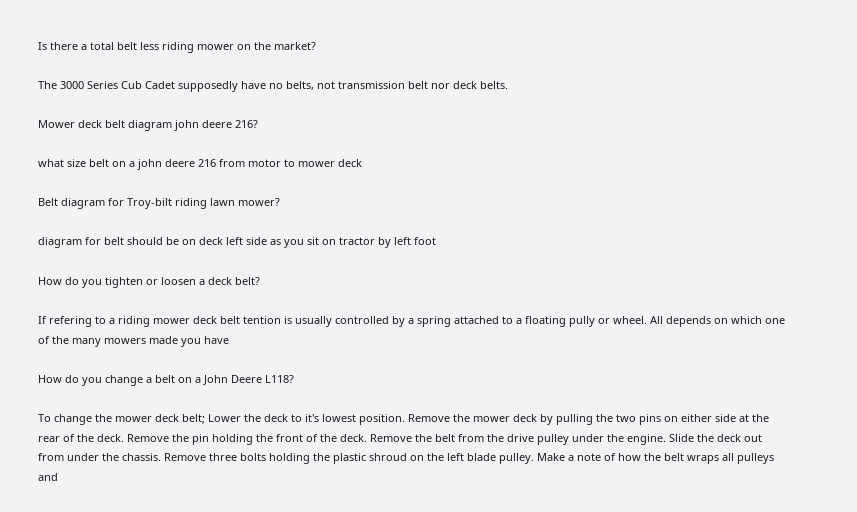Is there a total belt less riding mower on the market?

The 3000 Series Cub Cadet supposedly have no belts, not transmission belt nor deck belts.

Mower deck belt diagram john deere 216?

what size belt on a john deere 216 from motor to mower deck

Belt diagram for Troy-bilt riding lawn mower?

diagram for belt should be on deck left side as you sit on tractor by left foot

How do you tighten or loosen a deck belt?

If refering to a riding mower deck belt tention is usually controlled by a spring attached to a floating pully or wheel. All depends on which one of the many mowers made you have

How do you change a belt on a John Deere L118?

To change the mower deck belt; Lower the deck to it's lowest position. Remove the mower deck by pulling the two pins on either side at the rear of the deck. Remove the pin holding the front of the deck. Remove the belt from the drive pulley under the engine. Slide the deck out from under the chassis. Remove three bolts holding the plastic shroud on the left blade pulley. Make a note of how the belt wraps all pulleys and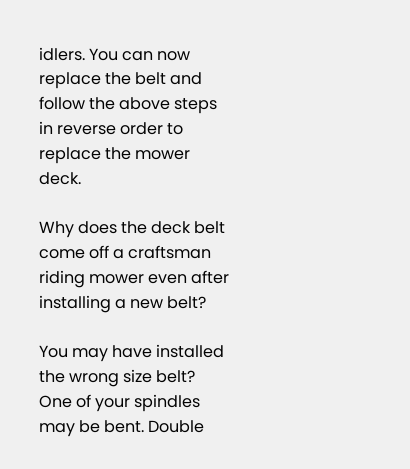idlers. You can now replace the belt and follow the above steps in reverse order to replace the mower deck.

Why does the deck belt come off a craftsman riding mower even after installing a new belt?

You may have installed the wrong size belt? One of your spindles may be bent. Double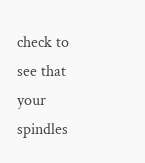check to see that your spindles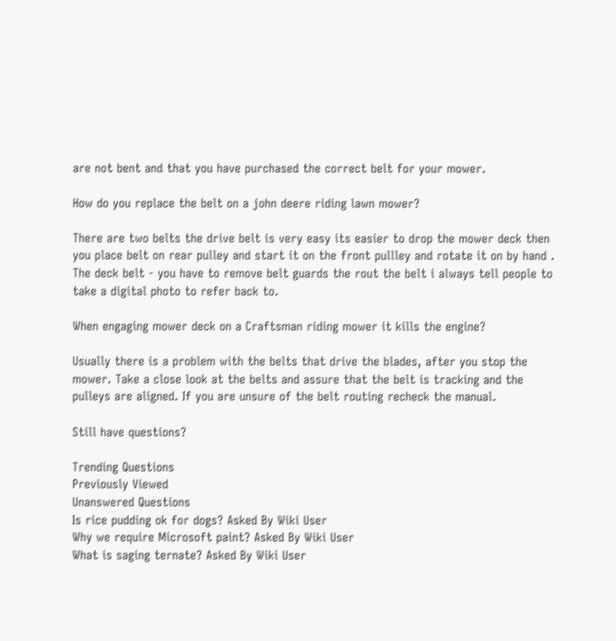are not bent and that you have purchased the correct belt for your mower.

How do you replace the belt on a john deere riding lawn mower?

There are two belts the drive belt is very easy its easier to drop the mower deck then you place belt on rear pulley and start it on the front pullley and rotate it on by hand . The deck belt - you have to remove belt guards the rout the belt i always tell people to take a digital photo to refer back to.

When engaging mower deck on a Craftsman riding mower it kills the engine?

Usually there is a problem with the belts that drive the blades, after you stop the mower. Take a close look at the belts and assure that the belt is tracking and the pulleys are aligned. If you are unsure of the belt routing recheck the manual.

Still have questions?

Trending Questions
Previously Viewed
Unanswered Questions
Is rice pudding ok for dogs? Asked By Wiki User
Why we require Microsoft paint? Asked By Wiki User
What is saging ternate? Asked By Wiki User